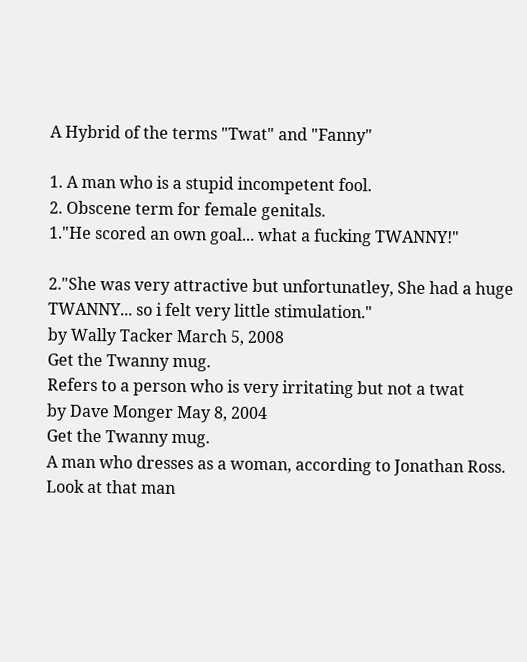A Hybrid of the terms "Twat" and "Fanny"

1. A man who is a stupid incompetent fool.
2. Obscene term for female genitals.
1."He scored an own goal... what a fucking TWANNY!"

2."She was very attractive but unfortunatley, She had a huge TWANNY... so i felt very little stimulation."
by Wally Tacker March 5, 2008
Get the Twanny mug.
Refers to a person who is very irritating but not a twat
by Dave Monger May 8, 2004
Get the Twanny mug.
A man who dresses as a woman, according to Jonathan Ross.
Look at that man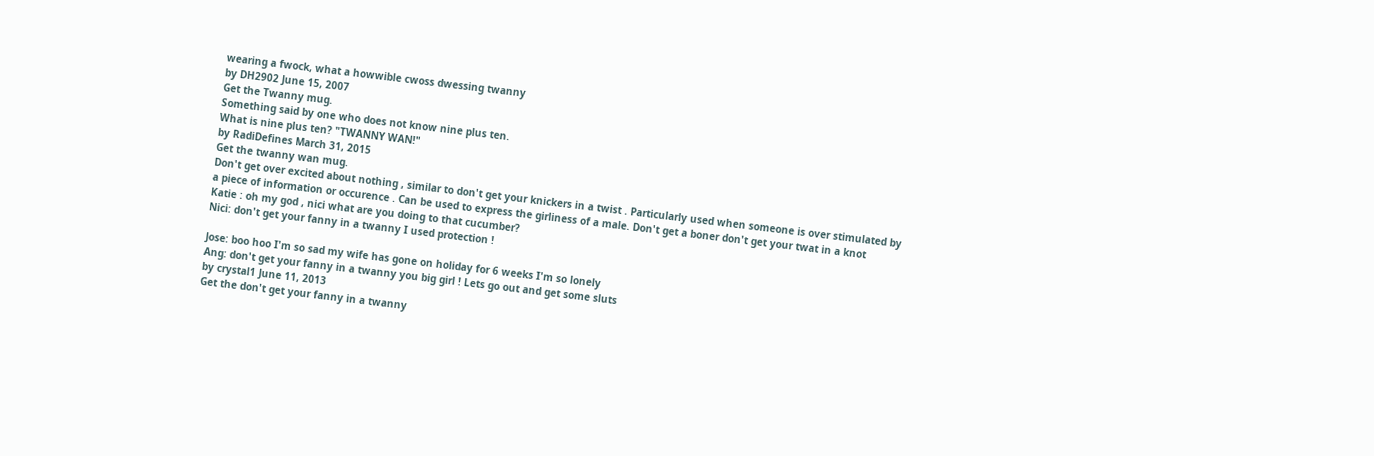wearing a fwock, what a howwible cwoss dwessing twanny
by DH2902 June 15, 2007
Get the Twanny mug.
Something said by one who does not know nine plus ten.
What is nine plus ten? "TWANNY WAN!"
by RadiDefines March 31, 2015
Get the twanny wan mug.
Don't get over excited about nothing , similar to don't get your knickers in a twist . Particularly used when someone is over stimulated by a piece of information or occurence . Can be used to express the girliness of a male. Don't get a boner don't get your twat in a knot
Katie : oh my god , nici what are you doing to that cucumber?
Nici: don't get your fanny in a twanny I used protection !

Jose: boo hoo I'm so sad my wife has gone on holiday for 6 weeks I'm so lonely
Ang: don't get your fanny in a twanny you big girl ! Lets go out and get some sluts
by crystal1 June 11, 2013
Get the don't get your fanny in a twanny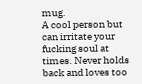mug.
A cool person but can irritate your fucking soul at times. Never holds back and loves too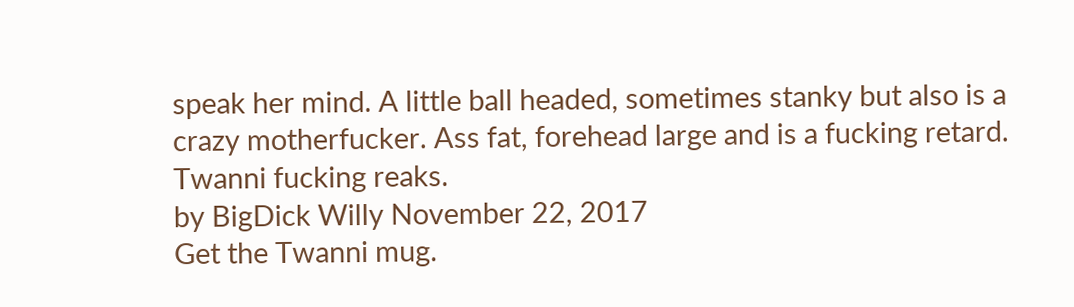speak her mind. A little ball headed, sometimes stanky but also is a crazy motherfucker. Ass fat, forehead large and is a fucking retard.
Twanni fucking reaks.
by BigDick Willy November 22, 2017
Get the Twanni mug.